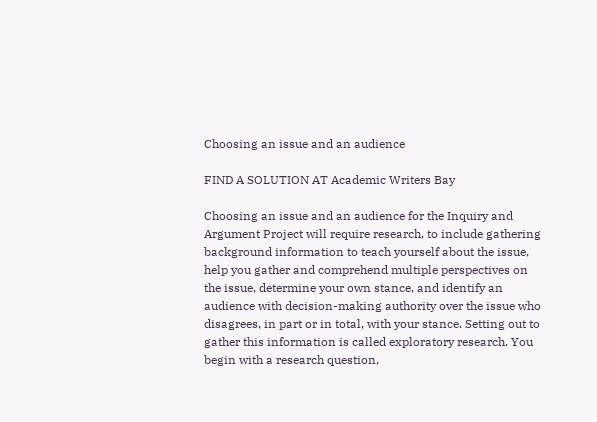Choosing an issue and an audience

FIND A SOLUTION AT Academic Writers Bay

Choosing an issue and an audience for the Inquiry and Argument Project will require research, to include gathering background information to teach yourself about the issue, help you gather and comprehend multiple perspectives on the issue, determine your own stance, and identify an audience with decision-making authority over the issue who disagrees, in part or in total, with your stance. Setting out to gather this information is called exploratory research. You begin with a research question,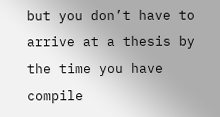but you don’t have to arrive at a thesis by the time you have compile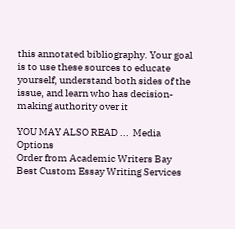this annotated bibliography. Your goal is to use these sources to educate yourself, understand both sides of the issue, and learn who has decision-making authority over it

YOU MAY ALSO READ ...  Media Options
Order from Academic Writers Bay
Best Custom Essay Writing Services